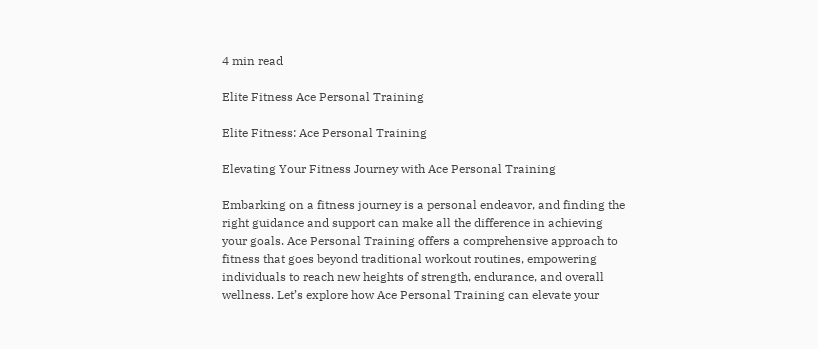4 min read

Elite Fitness Ace Personal Training

Elite Fitness: Ace Personal Training

Elevating Your Fitness Journey with Ace Personal Training

Embarking on a fitness journey is a personal endeavor, and finding the right guidance and support can make all the difference in achieving your goals. Ace Personal Training offers a comprehensive approach to fitness that goes beyond traditional workout routines, empowering individuals to reach new heights of strength, endurance, and overall wellness. Let’s explore how Ace Personal Training can elevate your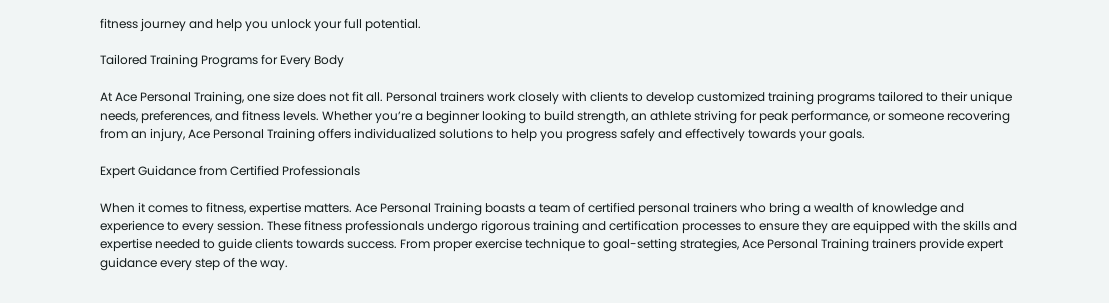fitness journey and help you unlock your full potential.

Tailored Training Programs for Every Body

At Ace Personal Training, one size does not fit all. Personal trainers work closely with clients to develop customized training programs tailored to their unique needs, preferences, and fitness levels. Whether you’re a beginner looking to build strength, an athlete striving for peak performance, or someone recovering from an injury, Ace Personal Training offers individualized solutions to help you progress safely and effectively towards your goals.

Expert Guidance from Certified Professionals

When it comes to fitness, expertise matters. Ace Personal Training boasts a team of certified personal trainers who bring a wealth of knowledge and experience to every session. These fitness professionals undergo rigorous training and certification processes to ensure they are equipped with the skills and expertise needed to guide clients towards success. From proper exercise technique to goal-setting strategies, Ace Personal Training trainers provide expert guidance every step of the way.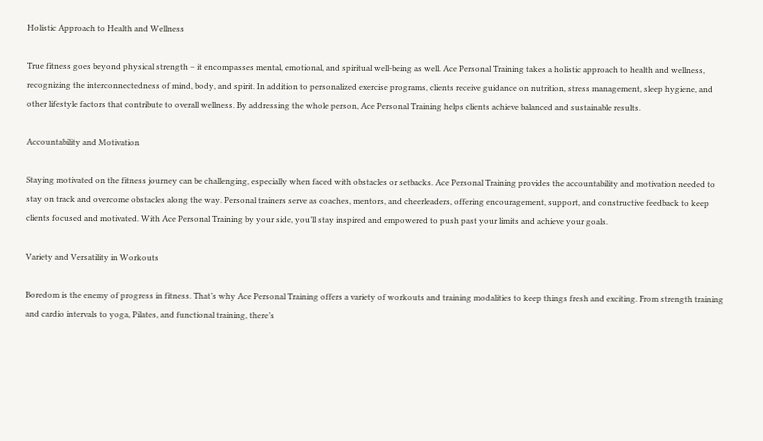Holistic Approach to Health and Wellness

True fitness goes beyond physical strength – it encompasses mental, emotional, and spiritual well-being as well. Ace Personal Training takes a holistic approach to health and wellness, recognizing the interconnectedness of mind, body, and spirit. In addition to personalized exercise programs, clients receive guidance on nutrition, stress management, sleep hygiene, and other lifestyle factors that contribute to overall wellness. By addressing the whole person, Ace Personal Training helps clients achieve balanced and sustainable results.

Accountability and Motivation

Staying motivated on the fitness journey can be challenging, especially when faced with obstacles or setbacks. Ace Personal Training provides the accountability and motivation needed to stay on track and overcome obstacles along the way. Personal trainers serve as coaches, mentors, and cheerleaders, offering encouragement, support, and constructive feedback to keep clients focused and motivated. With Ace Personal Training by your side, you’ll stay inspired and empowered to push past your limits and achieve your goals.

Variety and Versatility in Workouts

Boredom is the enemy of progress in fitness. That’s why Ace Personal Training offers a variety of workouts and training modalities to keep things fresh and exciting. From strength training and cardio intervals to yoga, Pilates, and functional training, there’s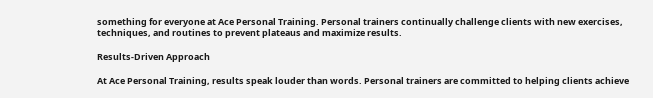something for everyone at Ace Personal Training. Personal trainers continually challenge clients with new exercises, techniques, and routines to prevent plateaus and maximize results.

Results-Driven Approach

At Ace Personal Training, results speak louder than words. Personal trainers are committed to helping clients achieve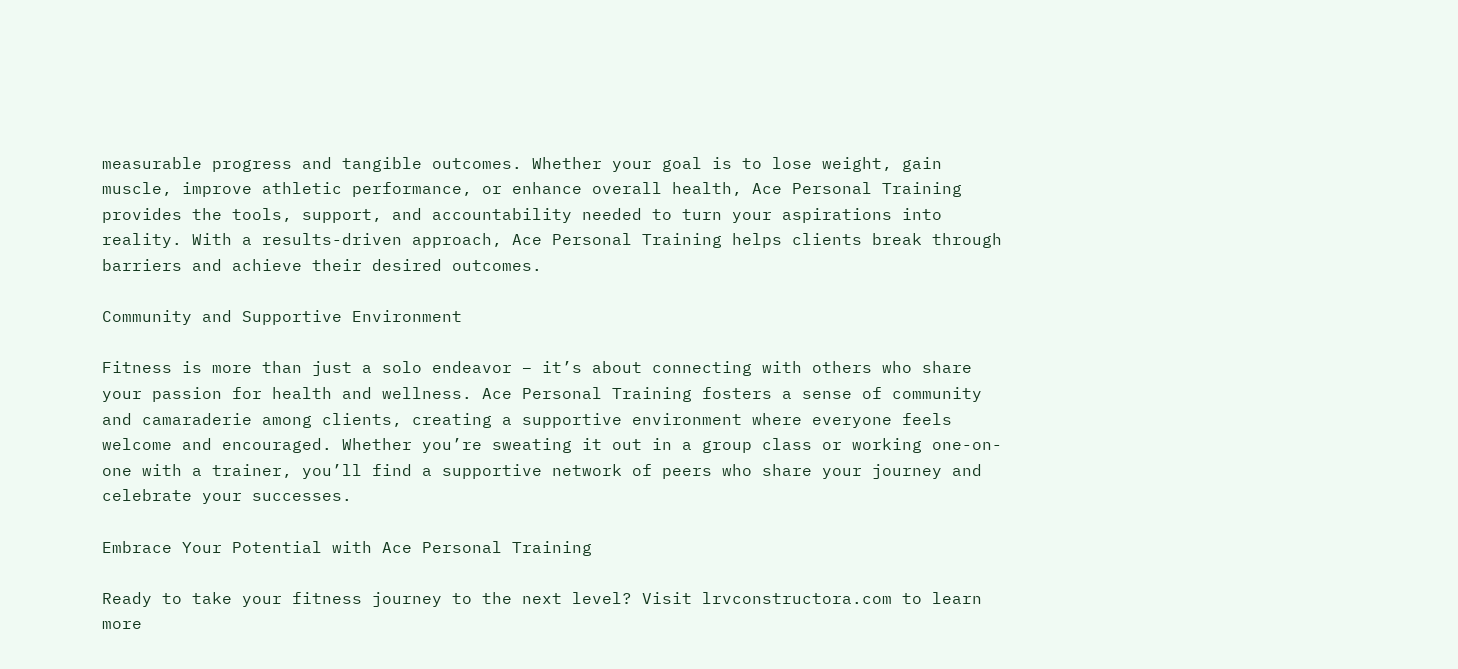measurable progress and tangible outcomes. Whether your goal is to lose weight, gain muscle, improve athletic performance, or enhance overall health, Ace Personal Training provides the tools, support, and accountability needed to turn your aspirations into reality. With a results-driven approach, Ace Personal Training helps clients break through barriers and achieve their desired outcomes.

Community and Supportive Environment

Fitness is more than just a solo endeavor – it’s about connecting with others who share your passion for health and wellness. Ace Personal Training fosters a sense of community and camaraderie among clients, creating a supportive environment where everyone feels welcome and encouraged. Whether you’re sweating it out in a group class or working one-on-one with a trainer, you’ll find a supportive network of peers who share your journey and celebrate your successes.

Embrace Your Potential with Ace Personal Training

Ready to take your fitness journey to the next level? Visit lrvconstructora.com to learn more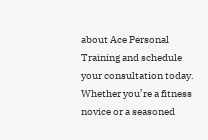about Ace Personal Training and schedule your consultation today. Whether you’re a fitness novice or a seasoned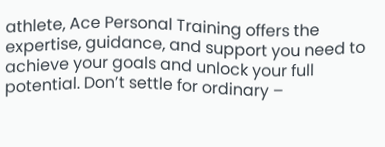athlete, Ace Personal Training offers the expertise, guidance, and support you need to achieve your goals and unlock your full potential. Don’t settle for ordinary –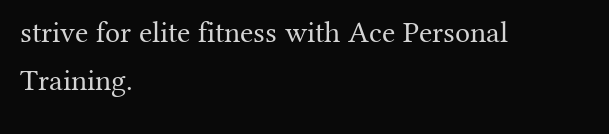strive for elite fitness with Ace Personal Training.